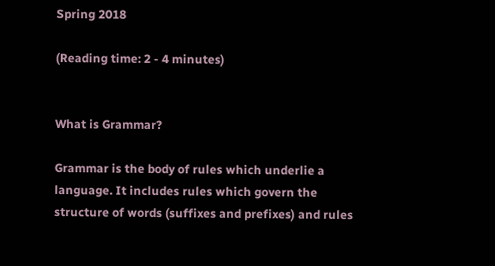Spring 2018

(Reading time: 2 - 4 minutes)


What is Grammar?

Grammar is the body of rules which underlie a language. It includes rules which govern the structure of words (suffixes and prefixes) and rules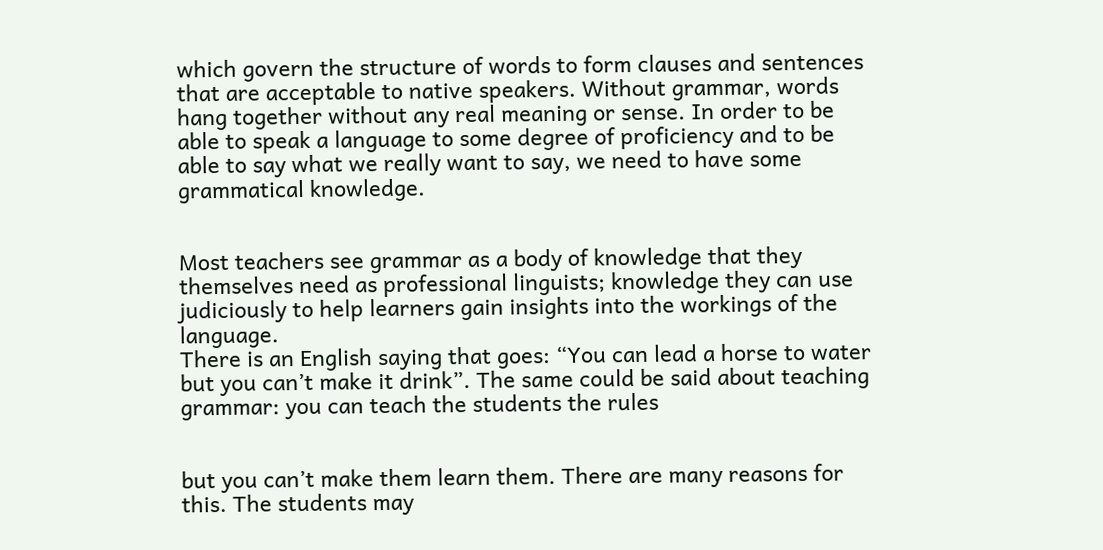which govern the structure of words to form clauses and sentences that are acceptable to native speakers. Without grammar, words hang together without any real meaning or sense. In order to be able to speak a language to some degree of proficiency and to be able to say what we really want to say, we need to have some grammatical knowledge.


Most teachers see grammar as a body of knowledge that they themselves need as professional linguists; knowledge they can use judiciously to help learners gain insights into the workings of the language.
There is an English saying that goes: “You can lead a horse to water but you can’t make it drink”. The same could be said about teaching grammar: you can teach the students the rules


but you can’t make them learn them. There are many reasons for this. The students may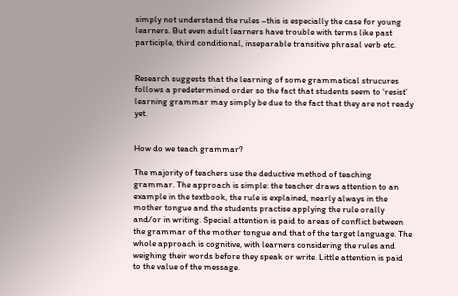simply not understand the rules –this is especially the case for young learners. But even adult learners have trouble with terms like past participle, third conditional, inseparable transitive phrasal verb etc.


Research suggests that the learning of some grammatical strucures follows a predetermined order so the fact that students seem to ‘resist’ learning grammar may simply be due to the fact that they are not ready yet.


How do we teach grammar?

The majority of teachers use the deductive method of teaching grammar. The approach is simple: the teacher draws attention to an example in the textbook, the rule is explained, nearly always in the mother tongue and the students practise applying the rule orally and/or in writing. Special attention is paid to areas of conflict between the grammar of the mother tongue and that of the target language. The whole approach is cognitive, with learners considering the rules and weighing their words before they speak or write. Little attention is paid to the value of the message.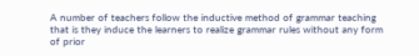A number of teachers follow the inductive method of grammar teaching that is they induce the learners to realize grammar rules without any form of prior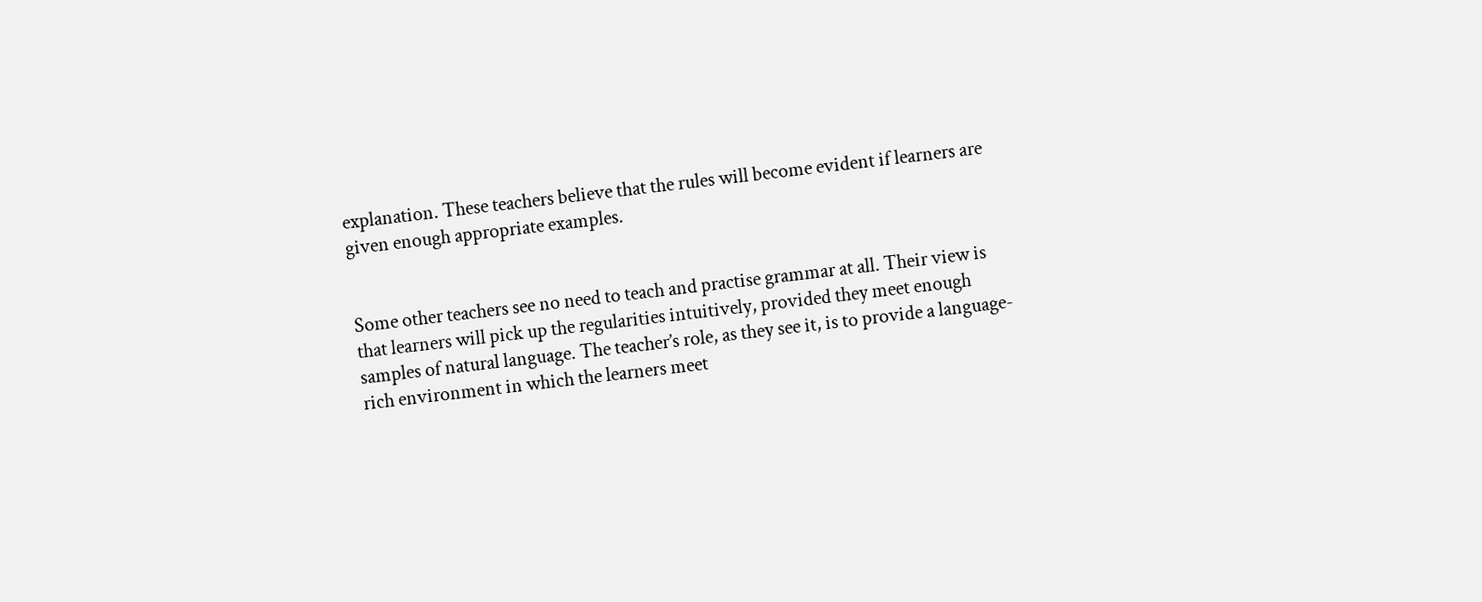explanation. These teachers believe that the rules will become evident if learners are given enough appropriate examples.


Some other teachers see no need to teach and practise grammar at all. Their view is that learners will pick up the regularities intuitively, provided they meet enough samples of natural language. The teacher’s role, as they see it, is to provide a language-rich environment in which the learners meet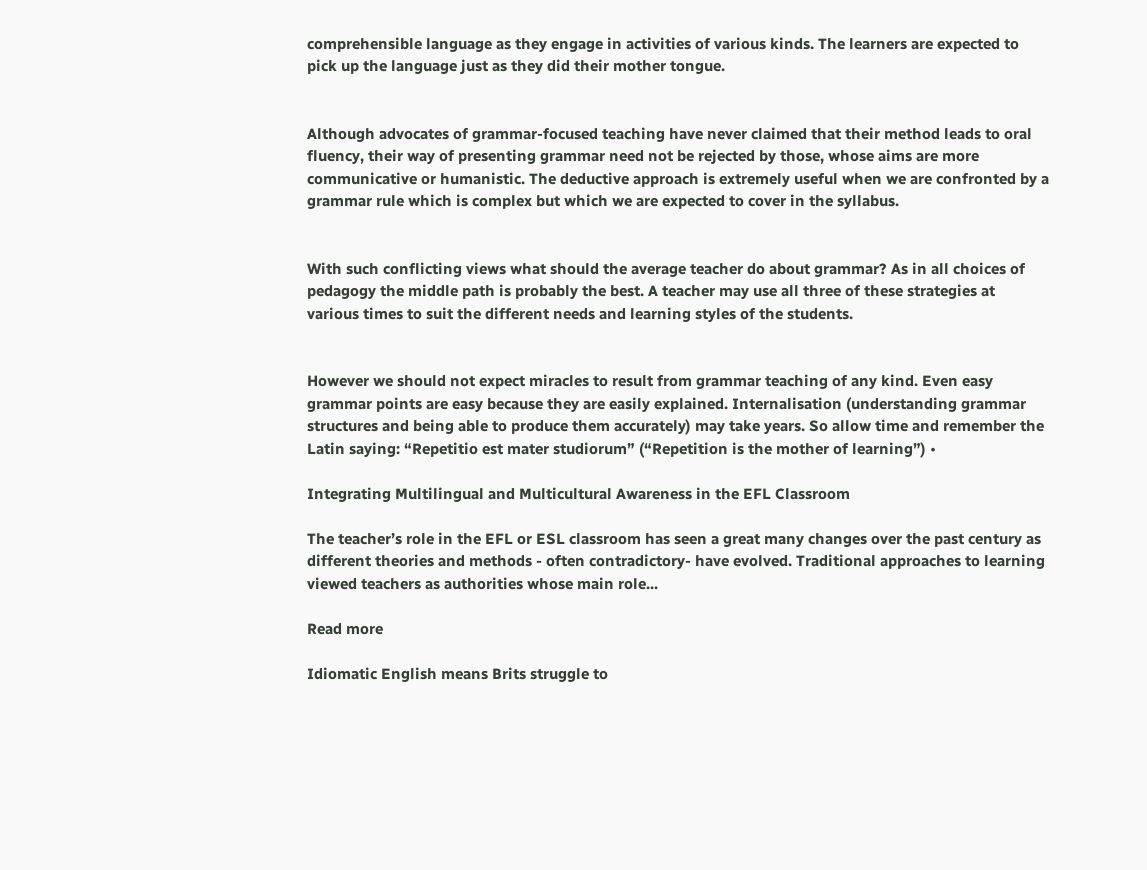comprehensible language as they engage in activities of various kinds. The learners are expected to pick up the language just as they did their mother tongue.


Although advocates of grammar-focused teaching have never claimed that their method leads to oral fluency, their way of presenting grammar need not be rejected by those, whose aims are more communicative or humanistic. The deductive approach is extremely useful when we are confronted by a grammar rule which is complex but which we are expected to cover in the syllabus.


With such conflicting views what should the average teacher do about grammar? As in all choices of pedagogy the middle path is probably the best. A teacher may use all three of these strategies at various times to suit the different needs and learning styles of the students.


However we should not expect miracles to result from grammar teaching of any kind. Even easy grammar points are easy because they are easily explained. Internalisation (understanding grammar structures and being able to produce them accurately) may take years. So allow time and remember the Latin saying: “Repetitio est mater studiorum” (“Repetition is the mother of learning”) •

Integrating Multilingual and Multicultural Awareness in the EFL Classroom

The teacher’s role in the EFL or ESL classroom has seen a great many changes over the past century as different theories and methods - often contradictory- have evolved. Traditional approaches to learning viewed teachers as authorities whose main role...

Read more

Idiomatic English means Brits struggle to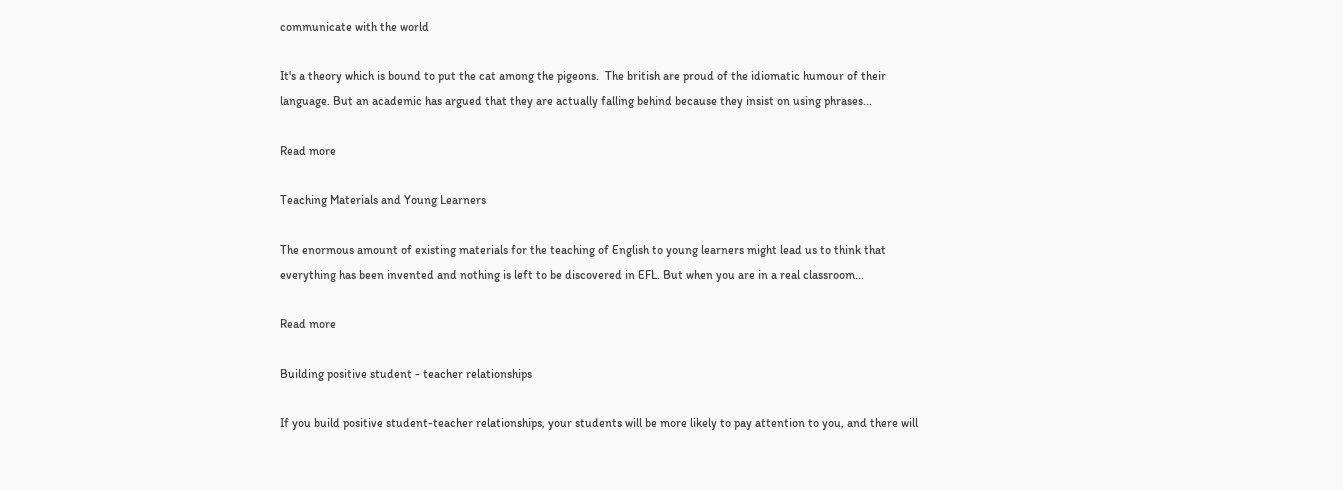communicate with the world

It's a theory which is bound to put the cat among the pigeons.  The british are proud of the idiomatic humour of their language. But an academic has argued that they are actually falling behind because they insist on using phrases...

Read more

Teaching Materials and Young Learners

The enormous amount of existing materials for the teaching of English to young learners might lead us to think that everything has been invented and nothing is left to be discovered in EFL. But when you are in a real classroom...

Read more

Building positive student - teacher relationships

If you build positive student-teacher relationships, your students will be more likely to pay attention to you, and there will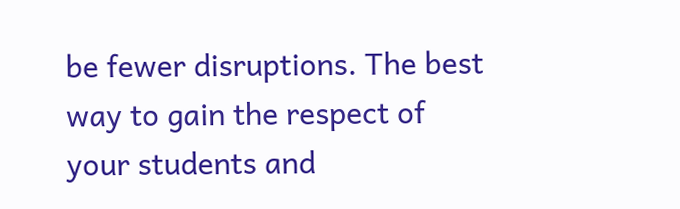be fewer disruptions. The best way to gain the respect of your students and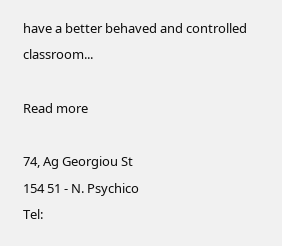have a better behaved and controlled classroom...

Read more

74, Ag Georgiou St
154 51 - N. Psychico
Tel: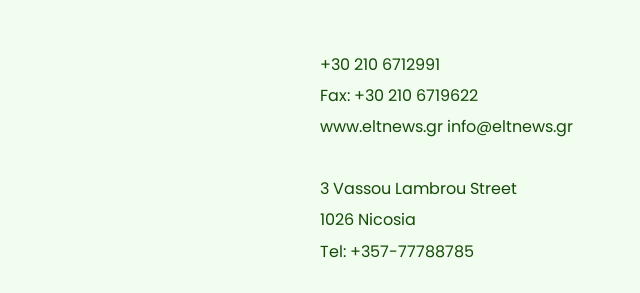+30 210 6712991
Fax: +30 210 6719622
www.eltnews.gr info@eltnews.gr

3 Vassou Lambrou Street
1026 Nicosia
Tel: +357-77788785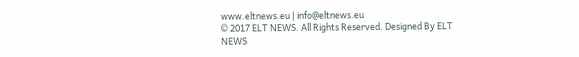www.eltnews.eu | info@eltnews.eu
© 2017 ELT NEWS. All Rights Reserved. Designed By ELT NEWS